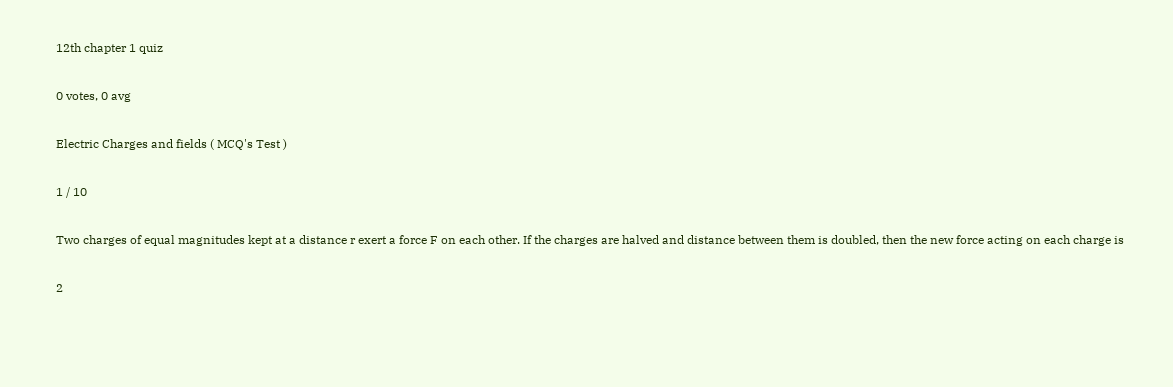12th chapter 1 quiz

0 votes, 0 avg

Electric Charges and fields ( MCQ's Test )

1 / 10

Two charges of equal magnitudes kept at a distance r exert a force F on each other. If the charges are halved and distance between them is doubled, then the new force acting on each charge is

2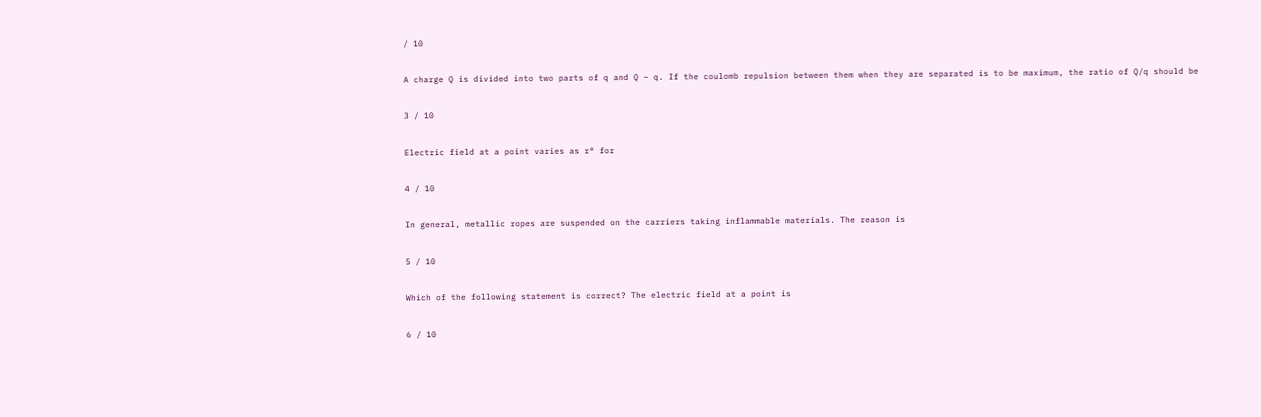/ 10

A charge Q is divided into two parts of q and Q – q. If the coulomb repulsion between them when they are separated is to be maximum, the ratio of Q/q should be

3 / 10

Electric field at a point varies as r° for

4 / 10

In general, metallic ropes are suspended on the carriers taking inflammable materials. The reason is

5 / 10

Which of the following statement is correct? The electric field at a point is

6 / 10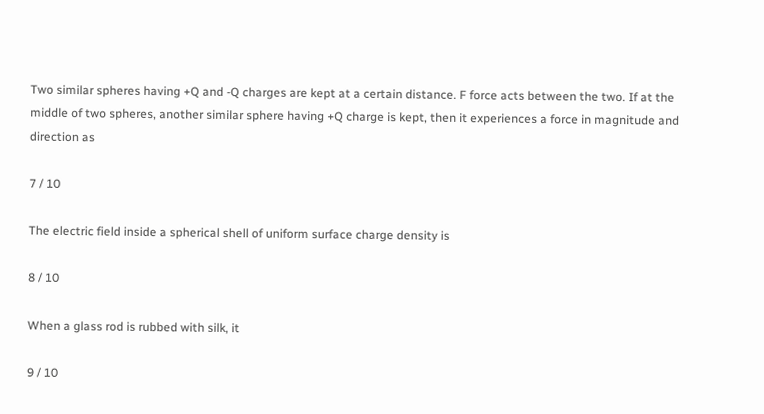Two similar spheres having +Q and -Q charges are kept at a certain distance. F force acts between the two. If at the middle of two spheres, another similar sphere having +Q charge is kept, then it experiences a force in magnitude and direction as

7 / 10

The electric field inside a spherical shell of uniform surface charge density is

8 / 10

When a glass rod is rubbed with silk, it

9 / 10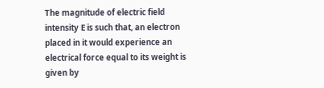The magnitude of electric field intensity E is such that, an electron placed in it would experience an electrical force equal to its weight is given by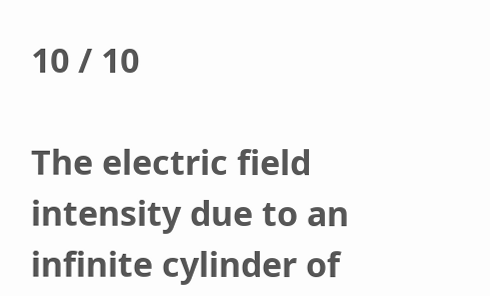10 / 10

The electric field intensity due to an infinite cylinder of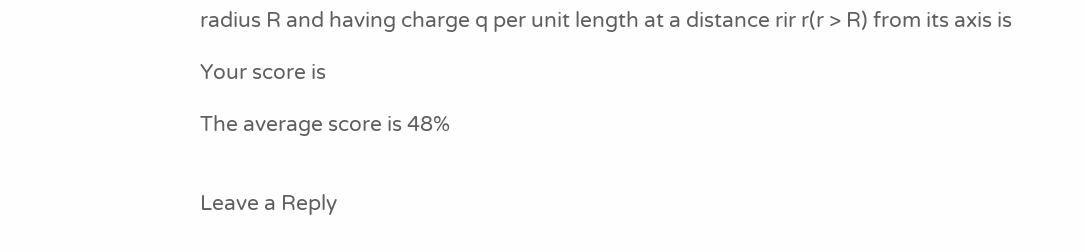radius R and having charge q per unit length at a distance rir r(r > R) from its axis is

Your score is

The average score is 48%


Leave a Reply